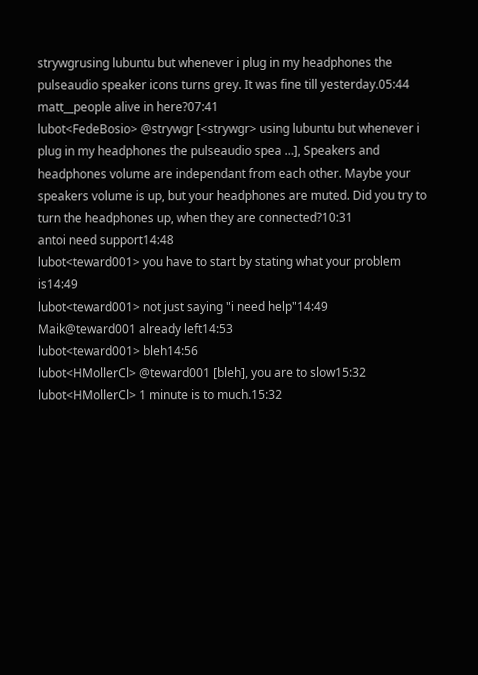strywgrusing lubuntu but whenever i plug in my headphones the pulseaudio speaker icons turns grey. It was fine till yesterday.05:44
matt__people alive in here?07:41
lubot<FedeBosio> @strywgr [<strywgr> using lubuntu but whenever i plug in my headphones the pulseaudio spea …], Speakers and headphones volume are independant from each other. Maybe your speakers volume is up, but your headphones are muted. Did you try to turn the headphones up, when they are connected?10:31
antoi need support14:48
lubot<teward001> you have to start by stating what your problem is14:49
lubot<teward001> not just saying "i need help"14:49
Maik@teward001 already left14:53
lubot<teward001> bleh14:56
lubot<HMollerCl> @teward001 [bleh], you are to slow15:32
lubot<HMollerCl> 1 minute is to much.15:32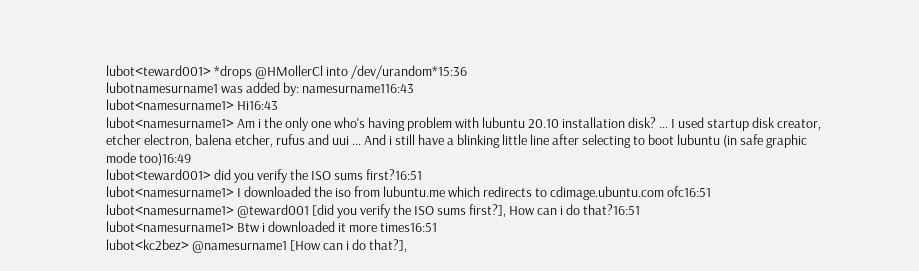lubot<teward001> *drops @HMollerCl into /dev/urandom*15:36
lubotnamesurname1 was added by: namesurname116:43
lubot<namesurname1> Hi16:43
lubot<namesurname1> Am i the only one who's having problem with lubuntu 20.10 installation disk? … I used startup disk creator, etcher electron, balena etcher, rufus and uui … And i still have a blinking little line after selecting to boot lubuntu (in safe graphic mode too)16:49
lubot<teward001> did you verify the ISO sums first?16:51
lubot<namesurname1> I downloaded the iso from lubuntu.me which redirects to cdimage.ubuntu.com ofc16:51
lubot<namesurname1> @teward001 [did you verify the ISO sums first?], How can i do that?16:51
lubot<namesurname1> Btw i downloaded it more times16:51
lubot<kc2bez> @namesurname1 [How can i do that?],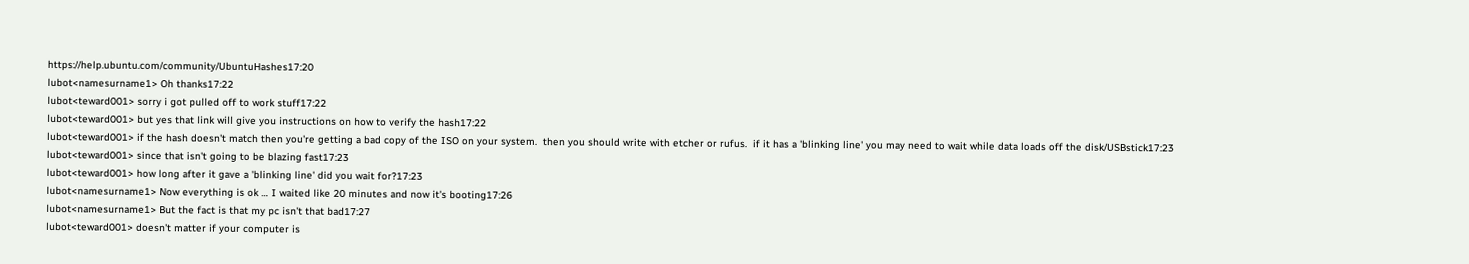https://help.ubuntu.com/community/UbuntuHashes17:20
lubot<namesurname1> Oh thanks17:22
lubot<teward001> sorry i got pulled off to work stuff17:22
lubot<teward001> but yes that link will give you instructions on how to verify the hash17:22
lubot<teward001> if the hash doesn't match then you're getting a bad copy of the ISO on your system.  then you should write with etcher or rufus.  if it has a 'blinking line' you may need to wait while data loads off the disk/USBstick17:23
lubot<teward001> since that isn't going to be blazing fast17:23
lubot<teward001> how long after it gave a 'blinking line' did you wait for?17:23
lubot<namesurname1> Now everything is ok … I waited like 20 minutes and now it's booting17:26
lubot<namesurname1> But the fact is that my pc isn't that bad17:27
lubot<teward001> doesn't matter if your computer is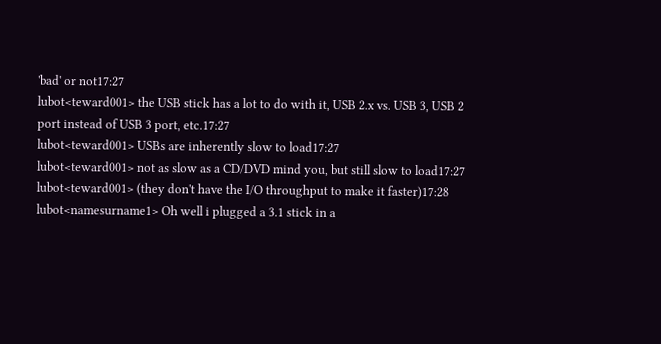'bad' or not17:27
lubot<teward001> the USB stick has a lot to do with it, USB 2.x vs. USB 3, USB 2 port instead of USB 3 port, etc.17:27
lubot<teward001> USBs are inherently slow to load17:27
lubot<teward001> not as slow as a CD/DVD mind you, but still slow to load17:27
lubot<teward001> (they don't have the I/O throughput to make it faster)17:28
lubot<namesurname1> Oh well i plugged a 3.1 stick in a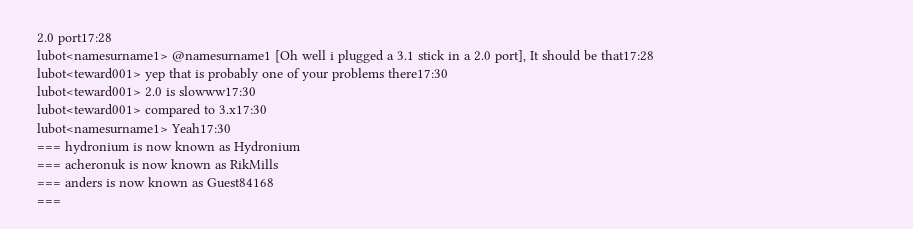2.0 port17:28
lubot<namesurname1> @namesurname1 [Oh well i plugged a 3.1 stick in a 2.0 port], It should be that17:28
lubot<teward001> yep that is probably one of your problems there17:30
lubot<teward001> 2.0 is slowww17:30
lubot<teward001> compared to 3.x17:30
lubot<namesurname1> Yeah17:30
=== hydronium is now known as Hydronium
=== acheronuk is now known as RikMills
=== anders is now known as Guest84168
===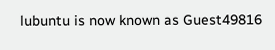lubuntu is now known as Guest49816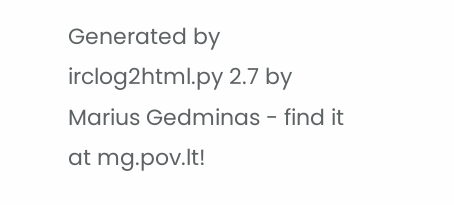Generated by irclog2html.py 2.7 by Marius Gedminas - find it at mg.pov.lt!